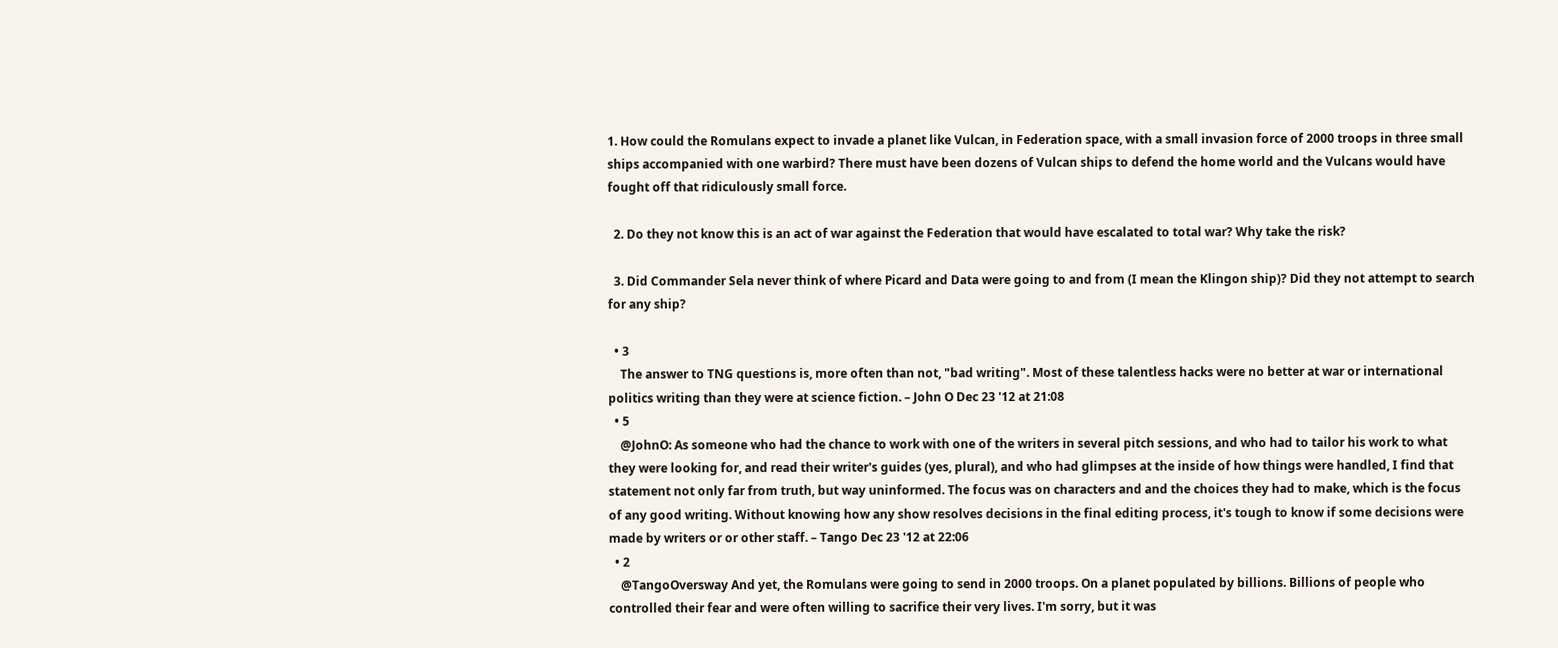1. How could the Romulans expect to invade a planet like Vulcan, in Federation space, with a small invasion force of 2000 troops in three small ships accompanied with one warbird? There must have been dozens of Vulcan ships to defend the home world and the Vulcans would have fought off that ridiculously small force.

  2. Do they not know this is an act of war against the Federation that would have escalated to total war? Why take the risk?

  3. Did Commander Sela never think of where Picard and Data were going to and from (I mean the Klingon ship)? Did they not attempt to search for any ship?

  • 3
    The answer to TNG questions is, more often than not, "bad writing". Most of these talentless hacks were no better at war or international politics writing than they were at science fiction. – John O Dec 23 '12 at 21:08
  • 5
    @JohnO: As someone who had the chance to work with one of the writers in several pitch sessions, and who had to tailor his work to what they were looking for, and read their writer's guides (yes, plural), and who had glimpses at the inside of how things were handled, I find that statement not only far from truth, but way uninformed. The focus was on characters and and the choices they had to make, which is the focus of any good writing. Without knowing how any show resolves decisions in the final editing process, it's tough to know if some decisions were made by writers or or other staff. – Tango Dec 23 '12 at 22:06
  • 2
    @TangoOversway And yet, the Romulans were going to send in 2000 troops. On a planet populated by billions. Billions of people who controlled their fear and were often willing to sacrifice their very lives. I'm sorry, but it was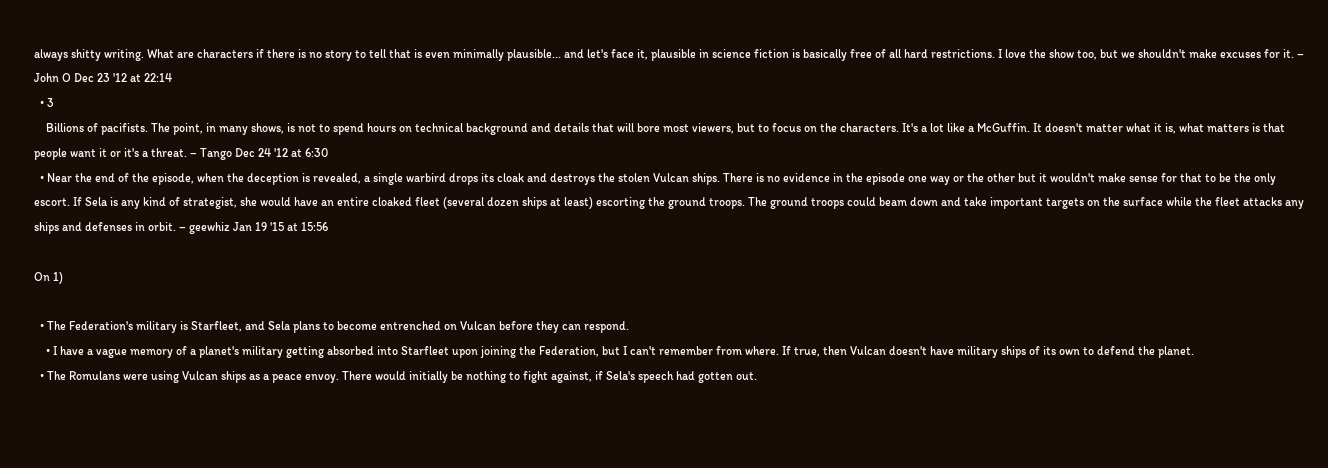always shitty writing. What are characters if there is no story to tell that is even minimally plausible... and let's face it, plausible in science fiction is basically free of all hard restrictions. I love the show too, but we shouldn't make excuses for it. – John O Dec 23 '12 at 22:14
  • 3
    Billions of pacifists. The point, in many shows, is not to spend hours on technical background and details that will bore most viewers, but to focus on the characters. It's a lot like a McGuffin. It doesn't matter what it is, what matters is that people want it or it's a threat. – Tango Dec 24 '12 at 6:30
  • Near the end of the episode, when the deception is revealed, a single warbird drops its cloak and destroys the stolen Vulcan ships. There is no evidence in the episode one way or the other but it wouldn't make sense for that to be the only escort. If Sela is any kind of strategist, she would have an entire cloaked fleet (several dozen ships at least) escorting the ground troops. The ground troops could beam down and take important targets on the surface while the fleet attacks any ships and defenses in orbit. – geewhiz Jan 19 '15 at 15:56

On 1)

  • The Federation's military is Starfleet, and Sela plans to become entrenched on Vulcan before they can respond.
    • I have a vague memory of a planet's military getting absorbed into Starfleet upon joining the Federation, but I can't remember from where. If true, then Vulcan doesn't have military ships of its own to defend the planet.
  • The Romulans were using Vulcan ships as a peace envoy. There would initially be nothing to fight against, if Sela's speech had gotten out.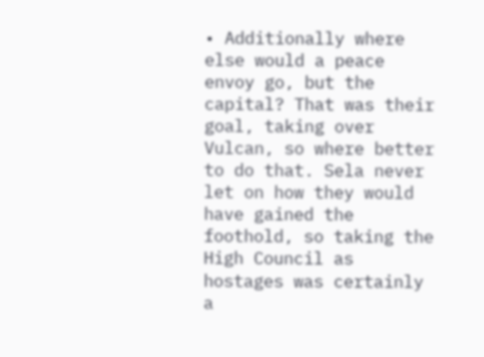• Additionally where else would a peace envoy go, but the capital? That was their goal, taking over Vulcan, so where better to do that. Sela never let on how they would have gained the foothold, so taking the High Council as hostages was certainly a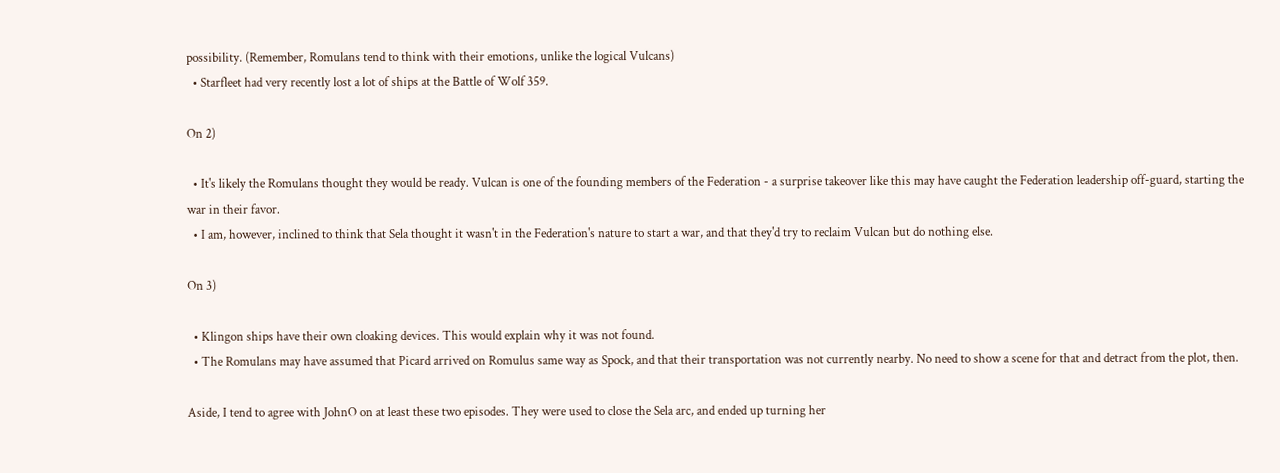possibility. (Remember, Romulans tend to think with their emotions, unlike the logical Vulcans)
  • Starfleet had very recently lost a lot of ships at the Battle of Wolf 359.

On 2)

  • It's likely the Romulans thought they would be ready. Vulcan is one of the founding members of the Federation - a surprise takeover like this may have caught the Federation leadership off-guard, starting the war in their favor.
  • I am, however, inclined to think that Sela thought it wasn't in the Federation's nature to start a war, and that they'd try to reclaim Vulcan but do nothing else.

On 3)

  • Klingon ships have their own cloaking devices. This would explain why it was not found.
  • The Romulans may have assumed that Picard arrived on Romulus same way as Spock, and that their transportation was not currently nearby. No need to show a scene for that and detract from the plot, then.

Aside, I tend to agree with JohnO on at least these two episodes. They were used to close the Sela arc, and ended up turning her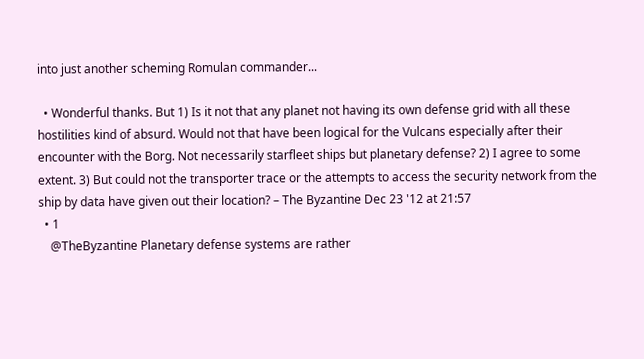into just another scheming Romulan commander...

  • Wonderful thanks. But 1) Is it not that any planet not having its own defense grid with all these hostilities kind of absurd. Would not that have been logical for the Vulcans especially after their encounter with the Borg. Not necessarily starfleet ships but planetary defense? 2) I agree to some extent. 3) But could not the transporter trace or the attempts to access the security network from the ship by data have given out their location? – The Byzantine Dec 23 '12 at 21:57
  • 1
    @TheByzantine Planetary defense systems are rather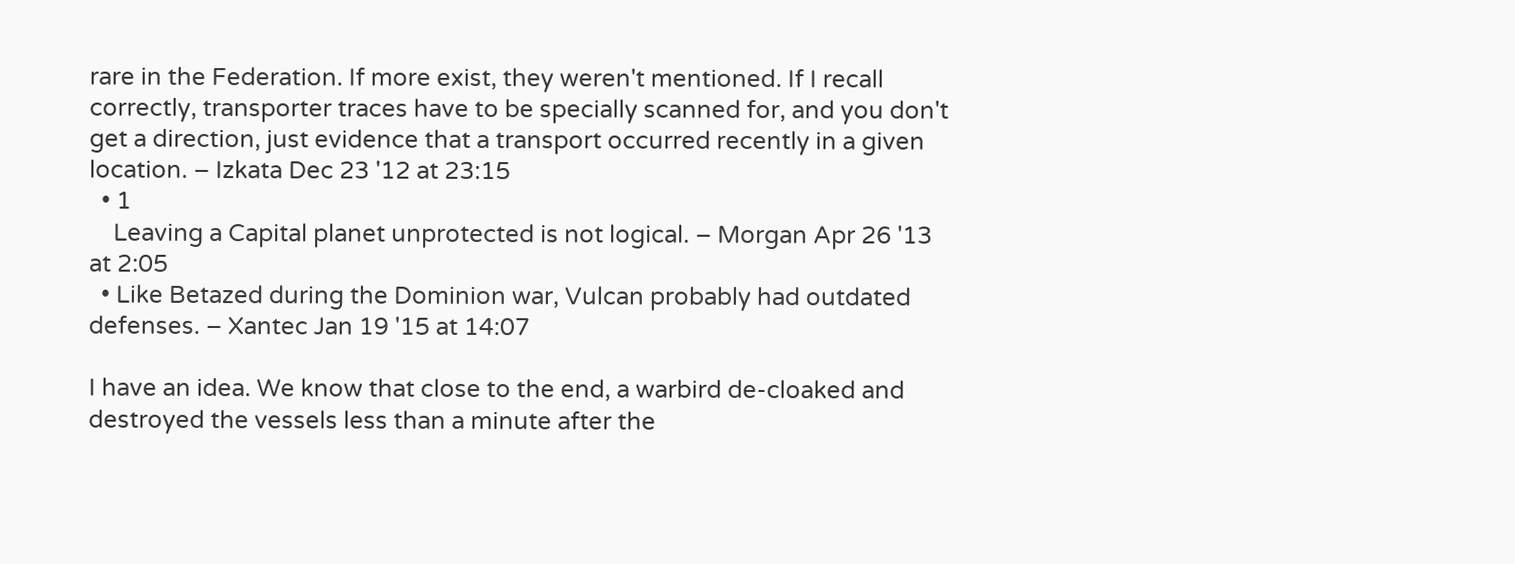rare in the Federation. If more exist, they weren't mentioned. If I recall correctly, transporter traces have to be specially scanned for, and you don't get a direction, just evidence that a transport occurred recently in a given location. – Izkata Dec 23 '12 at 23:15
  • 1
    Leaving a Capital planet unprotected is not logical. – Morgan Apr 26 '13 at 2:05
  • Like Betazed during the Dominion war, Vulcan probably had outdated defenses. – Xantec Jan 19 '15 at 14:07

I have an idea. We know that close to the end, a warbird de-cloaked and destroyed the vessels less than a minute after the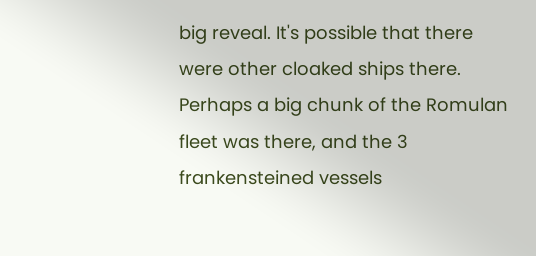big reveal. It's possible that there were other cloaked ships there. Perhaps a big chunk of the Romulan fleet was there, and the 3 frankensteined vessels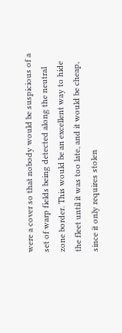were a cover so that nobody would be suspicious of a set of warp fields being detected along the neutral zone border. This would be an excellent way to hide the fleet until it was too late, and it would be cheap, since it only requires stolen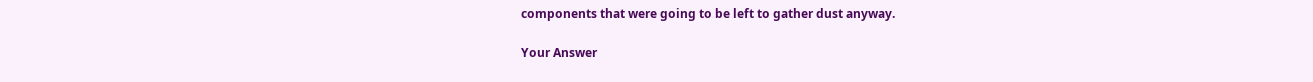components that were going to be left to gather dust anyway.

Your Answer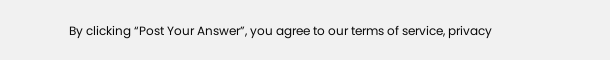By clicking “Post Your Answer”, you agree to our terms of service, privacy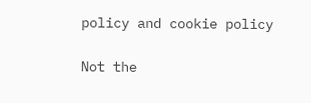policy and cookie policy

Not the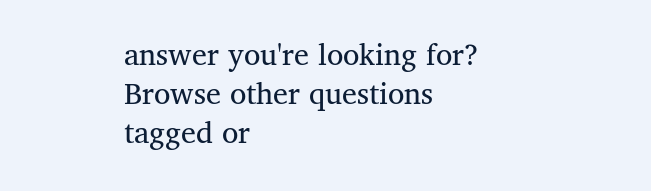answer you're looking for? Browse other questions tagged or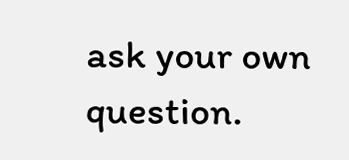ask your own question.